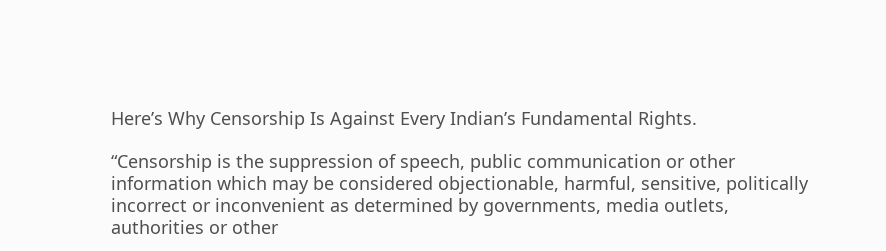Here’s Why Censorship Is Against Every Indian’s Fundamental Rights.

“Censorship is the suppression of speech, public communication or other information which may be considered objectionable, harmful, sensitive, politically incorrect or inconvenient as determined by governments, media outlets, authorities or other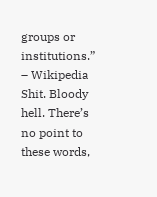groups or institutions.” – Wikipedia Shit. Bloody hell. There’s no point to these words,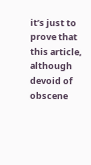it’s just to prove that this article, although devoid of obscene